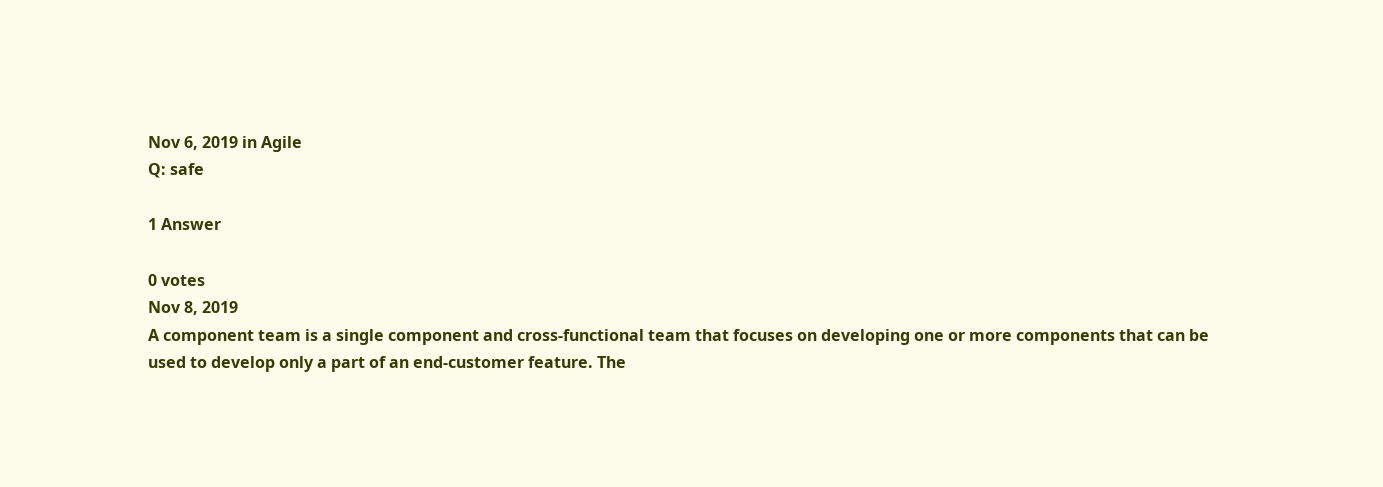Nov 6, 2019 in Agile
Q: safe

1 Answer

0 votes
Nov 8, 2019
A component team is a single component and cross-functional team that focuses on developing one or more components that can be used to develop only a part of an end-customer feature. The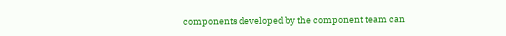components developed by the component team can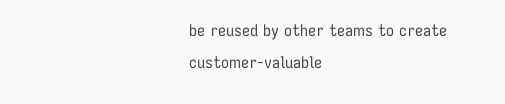be reused by other teams to create customer-valuable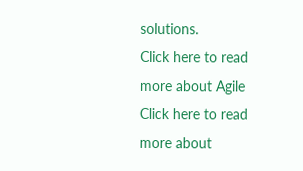solutions.
Click here to read more about Agile
Click here to read more about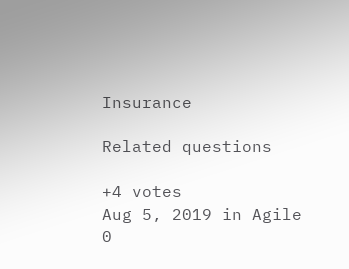Insurance

Related questions

+4 votes
Aug 5, 2019 in Agile
0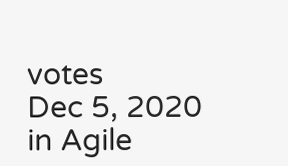votes
Dec 5, 2020 in Agile